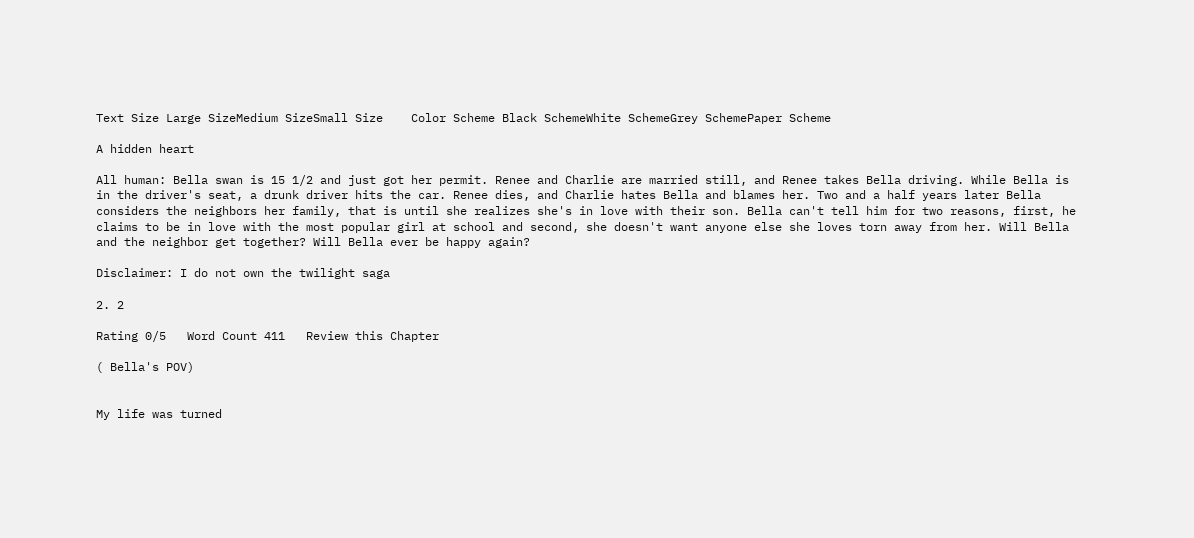Text Size Large SizeMedium SizeSmall Size    Color Scheme Black SchemeWhite SchemeGrey SchemePaper Scheme

A hidden heart

All human: Bella swan is 15 1/2 and just got her permit. Renee and Charlie are married still, and Renee takes Bella driving. While Bella is in the driver's seat, a drunk driver hits the car. Renee dies, and Charlie hates Bella and blames her. Two and a half years later Bella considers the neighbors her family, that is until she realizes she's in love with their son. Bella can't tell him for two reasons, first, he claims to be in love with the most popular girl at school and second, she doesn't want anyone else she loves torn away from her. Will Bella and the neighbor get together? Will Bella ever be happy again?

Disclaimer: I do not own the twilight saga

2. 2

Rating 0/5   Word Count 411   Review this Chapter

( Bella's POV)


My life was turned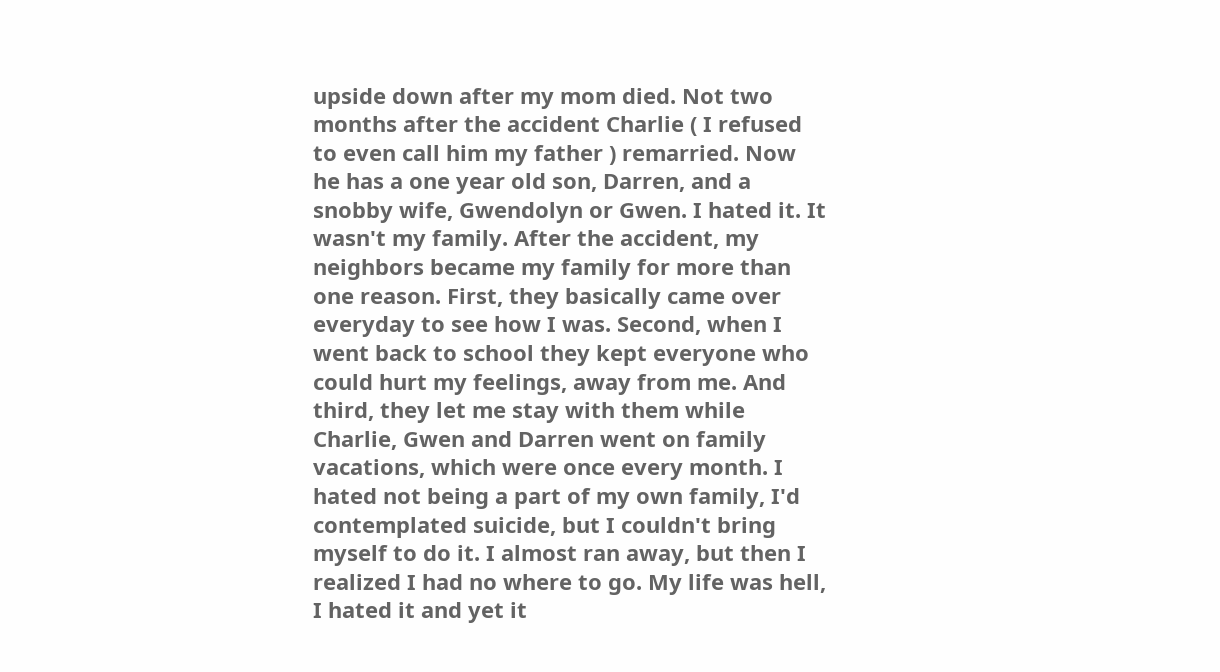upside down after my mom died. Not two months after the accident Charlie ( I refused to even call him my father ) remarried. Now he has a one year old son, Darren, and a snobby wife, Gwendolyn or Gwen. I hated it. It wasn't my family. After the accident, my neighbors became my family for more than one reason. First, they basically came over everyday to see how I was. Second, when I went back to school they kept everyone who could hurt my feelings, away from me. And third, they let me stay with them while Charlie, Gwen and Darren went on family vacations, which were once every month. I hated not being a part of my own family, I'd contemplated suicide, but I couldn't bring myself to do it. I almost ran away, but then I realized I had no where to go. My life was hell, I hated it and yet it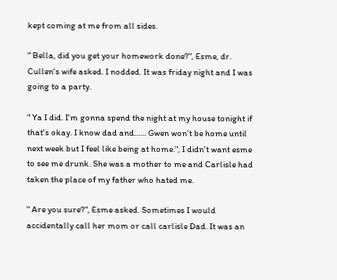kept coming at me from all sides.

" Bella, did you get your homework done?", Esme, dr. Cullen's wife asked. I nodded. It was friday night and I was going to a party.

" Ya I did. I'm gonna spend the night at my house tonight if that's okay. I know dad and...... Gwen won't be home until next week but I feel like being at home.", I didn't want esme to see me drunk. She was a mother to me and Carlisle had taken the place of my father who hated me.

" Are you sure?", Esme asked. Sometimes I would accidentally call her mom or call carlisle Dad. It was an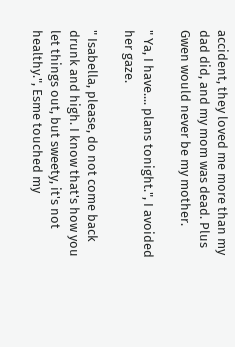accident, they loved me more than my dad did, and my mom was dead. Plus Gwen would never be my mother.

" Ya, I have.... plans tonight.", I avoided her gaze.

" Isabella, please, do not come back drunk and high. I know that's how you let things out, but sweety, it's not healthy.", Esme touched my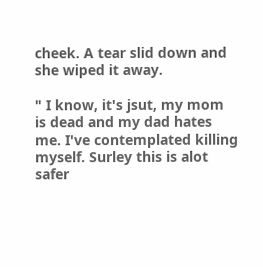cheek. A tear slid down and she wiped it away.

" I know, it's jsut, my mom is dead and my dad hates me. I've contemplated killing myself. Surley this is alot safer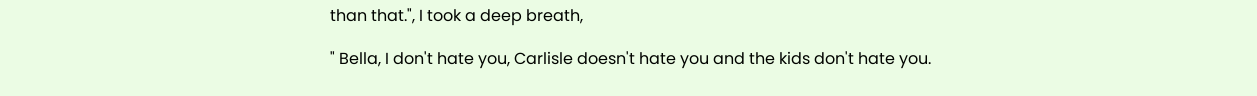than that.", I took a deep breath,

" Bella, I don't hate you, Carlisle doesn't hate you and the kids don't hate you.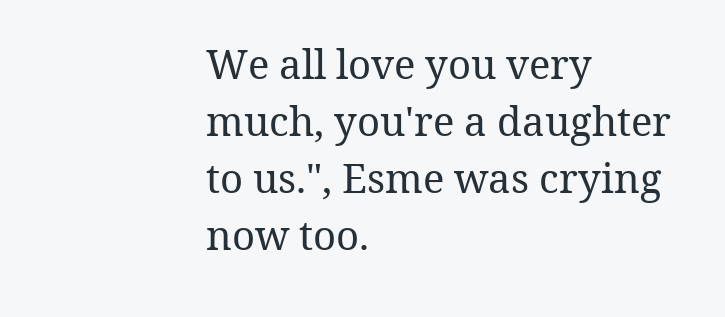We all love you very much, you're a daughter to us.", Esme was crying now too.